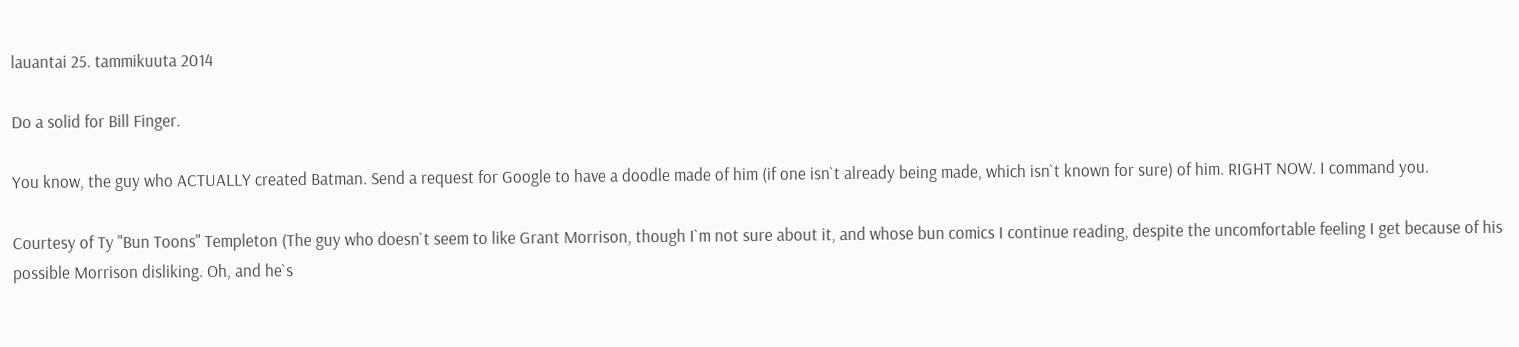lauantai 25. tammikuuta 2014

Do a solid for Bill Finger.

You know, the guy who ACTUALLY created Batman. Send a request for Google to have a doodle made of him (if one isn`t already being made, which isn`t known for sure) of him. RIGHT NOW. I command you.

Courtesy of Ty "Bun Toons" Templeton (The guy who doesn`t seem to like Grant Morrison, though I`m not sure about it, and whose bun comics I continue reading, despite the uncomfortable feeling I get because of his possible Morrison disliking. Oh, and he`s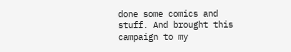done some comics and stuff. And brought this campaign to my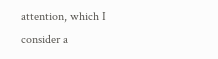attention, which I consider a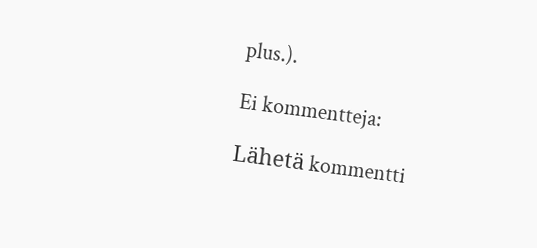plus.).

Ei kommentteja:

Lähetä kommentti